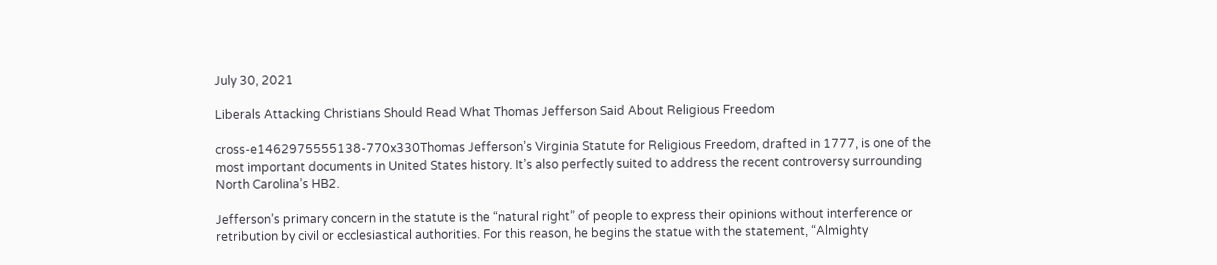July 30, 2021

Liberals Attacking Christians Should Read What Thomas Jefferson Said About Religious Freedom

cross-e1462975555138-770x330Thomas Jefferson’s Virginia Statute for Religious Freedom, drafted in 1777, is one of the most important documents in United States history. It’s also perfectly suited to address the recent controversy surrounding North Carolina’s HB2.

Jefferson’s primary concern in the statute is the “natural right” of people to express their opinions without interference or retribution by civil or ecclesiastical authorities. For this reason, he begins the statue with the statement, “Almighty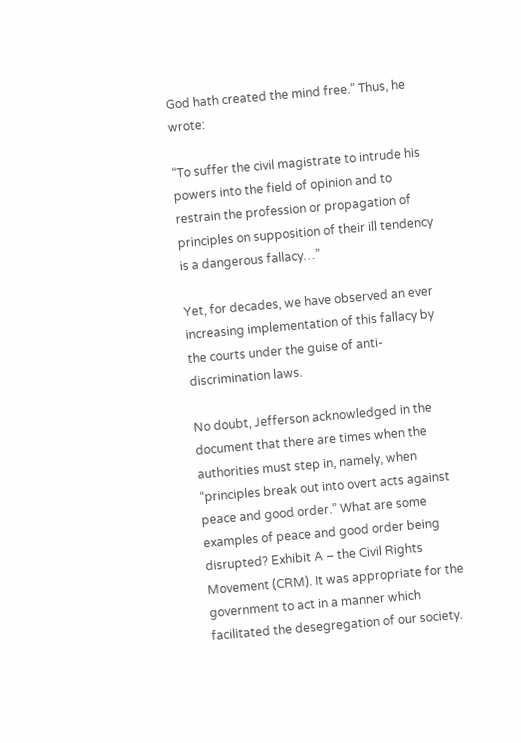God hath created the mind free.” Thus, he wrote:

“To suffer the civil magistrate to intrude his powers into the field of opinion and to restrain the profession or propagation of principles on supposition of their ill tendency is a dangerous fallacy…”

Yet, for decades, we have observed an ever increasing implementation of this fallacy by the courts under the guise of anti-discrimination laws.

No doubt, Jefferson acknowledged in the document that there are times when the authorities must step in, namely, when “principles break out into overt acts against peace and good order.” What are some examples of peace and good order being disrupted? Exhibit A – the Civil Rights Movement (CRM). It was appropriate for the government to act in a manner which facilitated the desegregation of our society.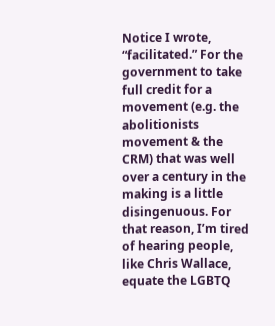Notice I wrote, “facilitated.” For the government to take full credit for a movement (e.g. the abolitionists movement & the CRM) that was well over a century in the making is a little disingenuous. For that reason, I’m tired of hearing people, like Chris Wallace, equate the LGBTQ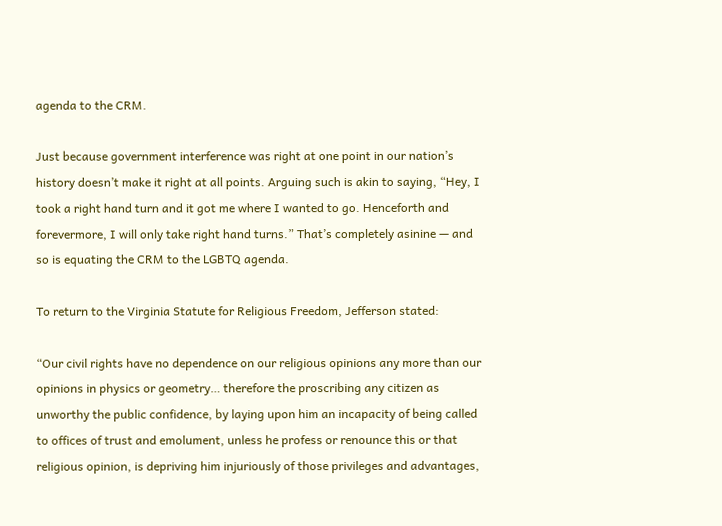agenda to the CRM.

Just because government interference was right at one point in our nation’s history doesn’t make it right at all points. Arguing such is akin to saying, “Hey, I took a right hand turn and it got me where I wanted to go. Henceforth and forevermore, I will only take right hand turns.” That’s completely asinine — and so is equating the CRM to the LGBTQ agenda.

To return to the Virginia Statute for Religious Freedom, Jefferson stated:

“Our civil rights have no dependence on our religious opinions any more than our opinions in physics or geometry… therefore the proscribing any citizen as unworthy the public confidence, by laying upon him an incapacity of being called to offices of trust and emolument, unless he profess or renounce this or that religious opinion, is depriving him injuriously of those privileges and advantages,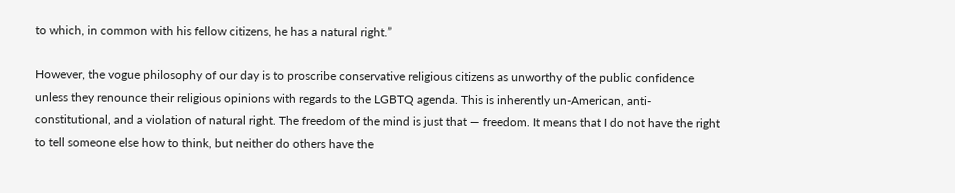to which, in common with his fellow citizens, he has a natural right.”

However, the vogue philosophy of our day is to proscribe conservative religious citizens as unworthy of the public confidence unless they renounce their religious opinions with regards to the LGBTQ agenda. This is inherently un-American, anti-constitutional, and a violation of natural right. The freedom of the mind is just that — freedom. It means that I do not have the right to tell someone else how to think, but neither do others have the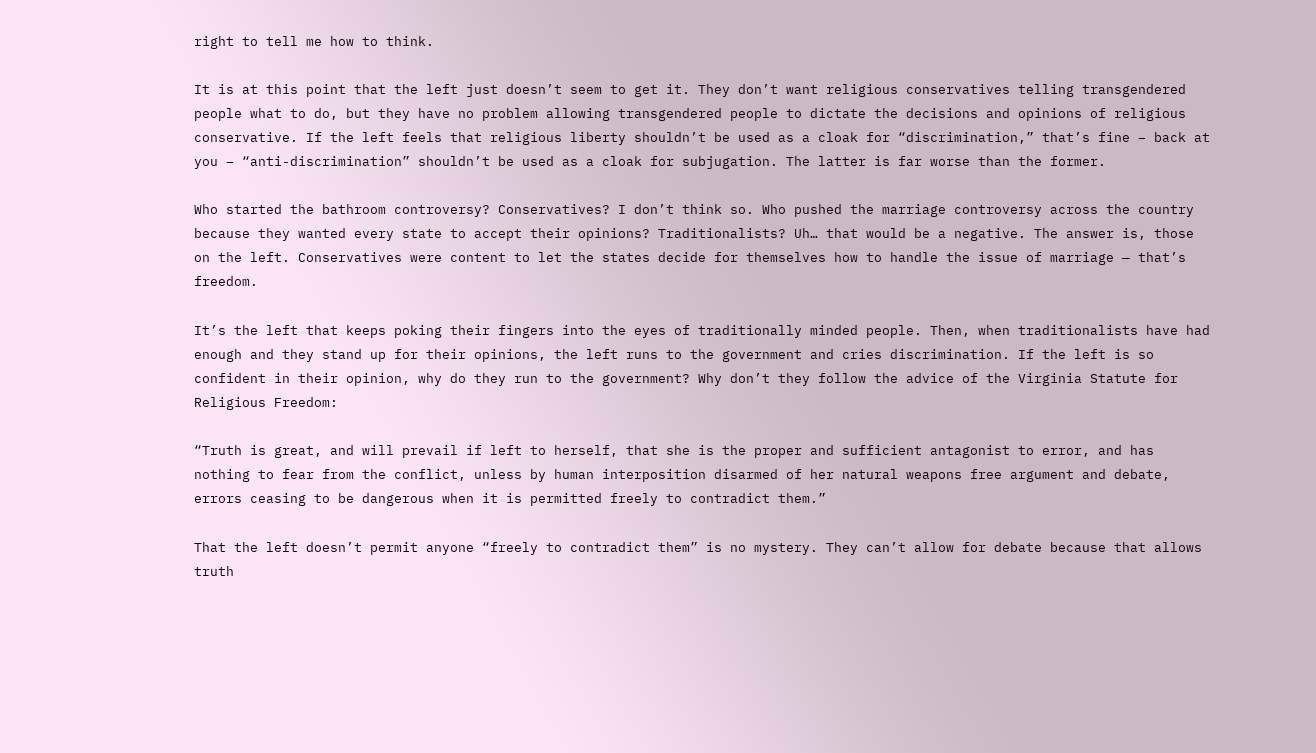right to tell me how to think.

It is at this point that the left just doesn’t seem to get it. They don’t want religious conservatives telling transgendered people what to do, but they have no problem allowing transgendered people to dictate the decisions and opinions of religious conservative. If the left feels that religious liberty shouldn’t be used as a cloak for “discrimination,” that’s fine – back at you – “anti-discrimination” shouldn’t be used as a cloak for subjugation. The latter is far worse than the former.

Who started the bathroom controversy? Conservatives? I don’t think so. Who pushed the marriage controversy across the country because they wanted every state to accept their opinions? Traditionalists? Uh… that would be a negative. The answer is, those on the left. Conservatives were content to let the states decide for themselves how to handle the issue of marriage — that’s freedom.

It’s the left that keeps poking their fingers into the eyes of traditionally minded people. Then, when traditionalists have had enough and they stand up for their opinions, the left runs to the government and cries discrimination. If the left is so confident in their opinion, why do they run to the government? Why don’t they follow the advice of the Virginia Statute for Religious Freedom:

“Truth is great, and will prevail if left to herself, that she is the proper and sufficient antagonist to error, and has nothing to fear from the conflict, unless by human interposition disarmed of her natural weapons free argument and debate, errors ceasing to be dangerous when it is permitted freely to contradict them.”

That the left doesn’t permit anyone “freely to contradict them” is no mystery. They can’t allow for debate because that allows truth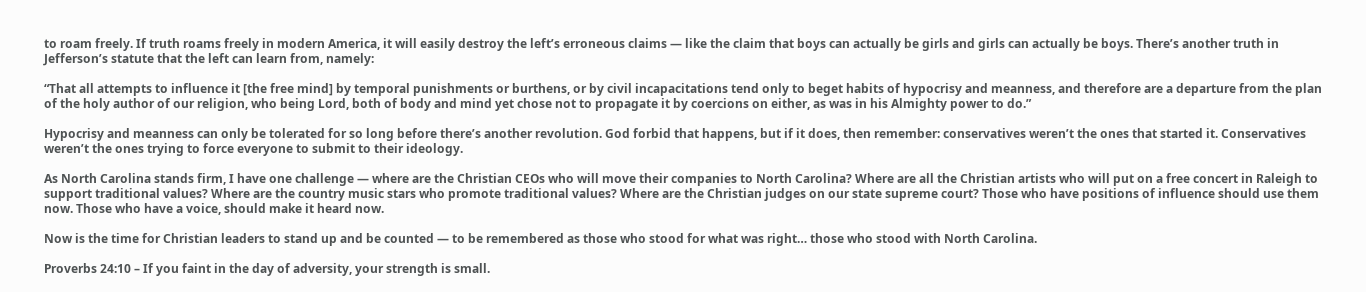to roam freely. If truth roams freely in modern America, it will easily destroy the left’s erroneous claims — like the claim that boys can actually be girls and girls can actually be boys. There’s another truth in Jefferson’s statute that the left can learn from, namely:

“That all attempts to influence it [the free mind] by temporal punishments or burthens, or by civil incapacitations tend only to beget habits of hypocrisy and meanness, and therefore are a departure from the plan of the holy author of our religion, who being Lord, both of body and mind yet chose not to propagate it by coercions on either, as was in his Almighty power to do.”

Hypocrisy and meanness can only be tolerated for so long before there’s another revolution. God forbid that happens, but if it does, then remember: conservatives weren’t the ones that started it. Conservatives weren’t the ones trying to force everyone to submit to their ideology.

As North Carolina stands firm, I have one challenge — where are the Christian CEOs who will move their companies to North Carolina? Where are all the Christian artists who will put on a free concert in Raleigh to support traditional values? Where are the country music stars who promote traditional values? Where are the Christian judges on our state supreme court? Those who have positions of influence should use them now. Those who have a voice, should make it heard now.

Now is the time for Christian leaders to stand up and be counted — to be remembered as those who stood for what was right… those who stood with North Carolina.

Proverbs 24:10 – If you faint in the day of adversity, your strength is small.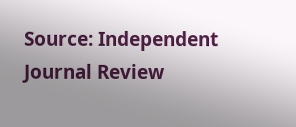Source: Independent Journal Review